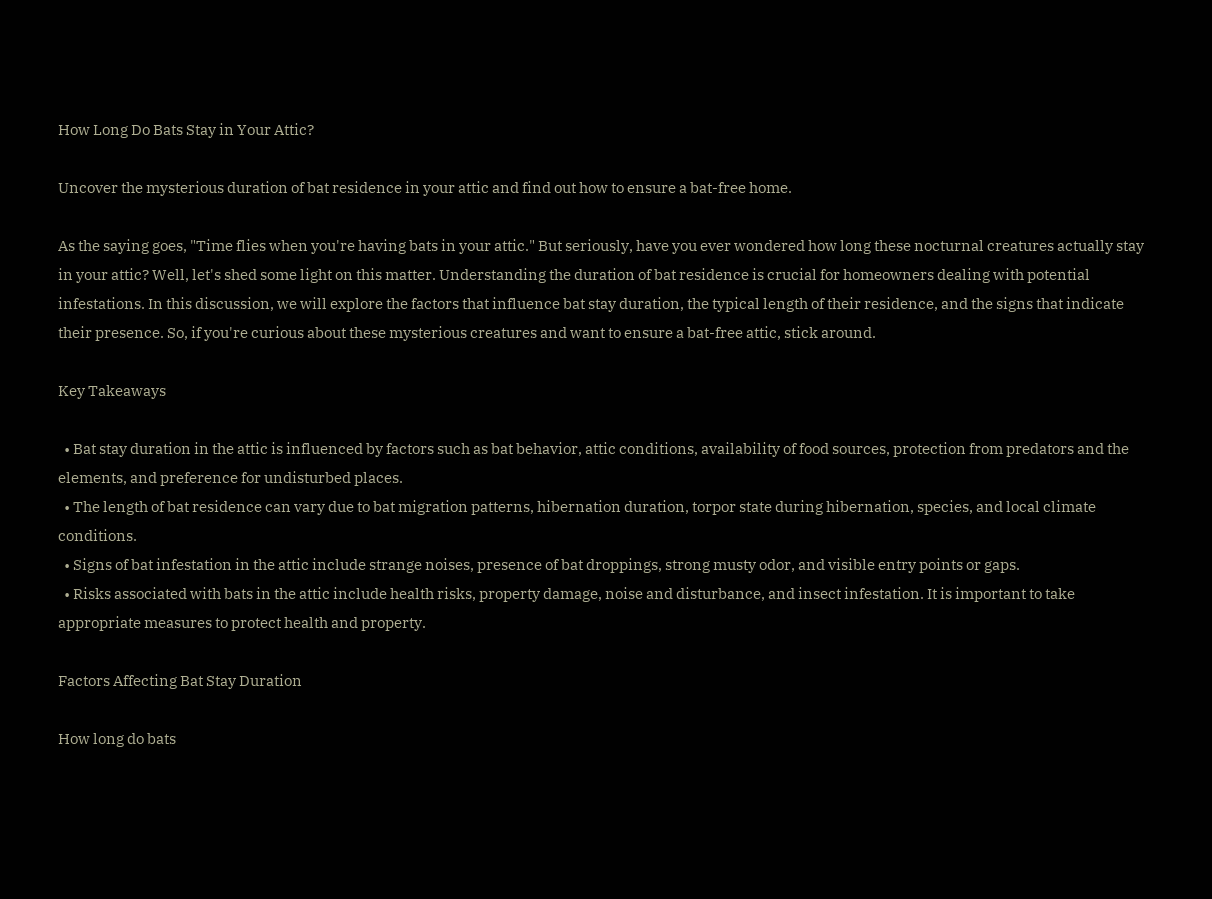How Long Do Bats Stay in Your Attic?

Uncover the mysterious duration of bat residence in your attic and find out how to ensure a bat-free home.

As the saying goes, "Time flies when you're having bats in your attic." But seriously, have you ever wondered how long these nocturnal creatures actually stay in your attic? Well, let's shed some light on this matter. Understanding the duration of bat residence is crucial for homeowners dealing with potential infestations. In this discussion, we will explore the factors that influence bat stay duration, the typical length of their residence, and the signs that indicate their presence. So, if you're curious about these mysterious creatures and want to ensure a bat-free attic, stick around.

Key Takeaways

  • Bat stay duration in the attic is influenced by factors such as bat behavior, attic conditions, availability of food sources, protection from predators and the elements, and preference for undisturbed places.
  • The length of bat residence can vary due to bat migration patterns, hibernation duration, torpor state during hibernation, species, and local climate conditions.
  • Signs of bat infestation in the attic include strange noises, presence of bat droppings, strong musty odor, and visible entry points or gaps.
  • Risks associated with bats in the attic include health risks, property damage, noise and disturbance, and insect infestation. It is important to take appropriate measures to protect health and property.

Factors Affecting Bat Stay Duration

How long do bats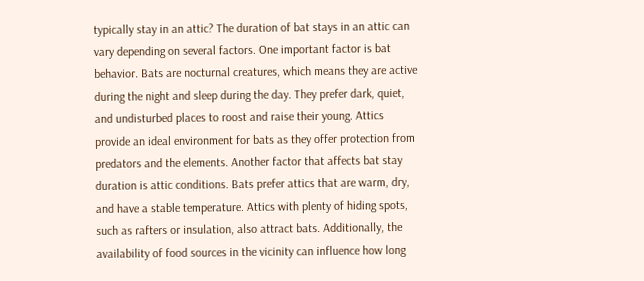typically stay in an attic? The duration of bat stays in an attic can vary depending on several factors. One important factor is bat behavior. Bats are nocturnal creatures, which means they are active during the night and sleep during the day. They prefer dark, quiet, and undisturbed places to roost and raise their young. Attics provide an ideal environment for bats as they offer protection from predators and the elements. Another factor that affects bat stay duration is attic conditions. Bats prefer attics that are warm, dry, and have a stable temperature. Attics with plenty of hiding spots, such as rafters or insulation, also attract bats. Additionally, the availability of food sources in the vicinity can influence how long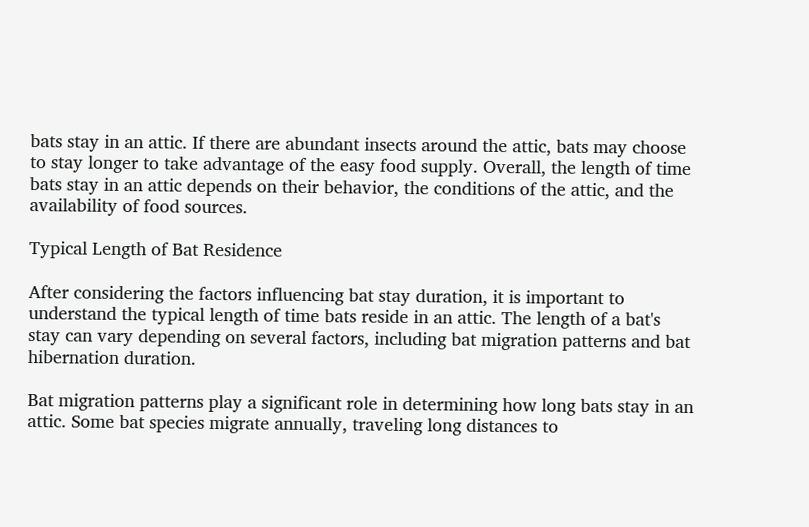bats stay in an attic. If there are abundant insects around the attic, bats may choose to stay longer to take advantage of the easy food supply. Overall, the length of time bats stay in an attic depends on their behavior, the conditions of the attic, and the availability of food sources.

Typical Length of Bat Residence

After considering the factors influencing bat stay duration, it is important to understand the typical length of time bats reside in an attic. The length of a bat's stay can vary depending on several factors, including bat migration patterns and bat hibernation duration.

Bat migration patterns play a significant role in determining how long bats stay in an attic. Some bat species migrate annually, traveling long distances to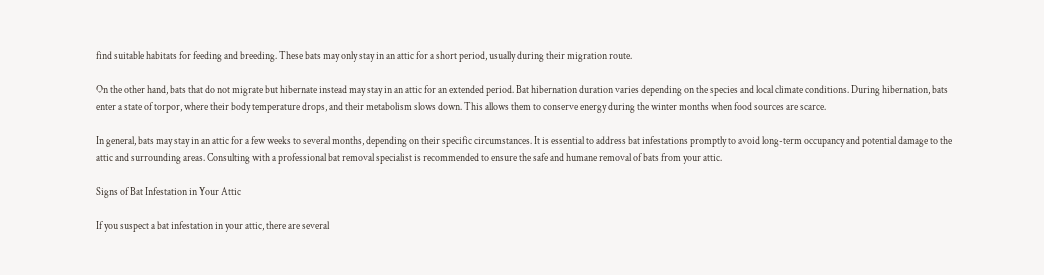find suitable habitats for feeding and breeding. These bats may only stay in an attic for a short period, usually during their migration route.

On the other hand, bats that do not migrate but hibernate instead may stay in an attic for an extended period. Bat hibernation duration varies depending on the species and local climate conditions. During hibernation, bats enter a state of torpor, where their body temperature drops, and their metabolism slows down. This allows them to conserve energy during the winter months when food sources are scarce.

In general, bats may stay in an attic for a few weeks to several months, depending on their specific circumstances. It is essential to address bat infestations promptly to avoid long-term occupancy and potential damage to the attic and surrounding areas. Consulting with a professional bat removal specialist is recommended to ensure the safe and humane removal of bats from your attic.

Signs of Bat Infestation in Your Attic

If you suspect a bat infestation in your attic, there are several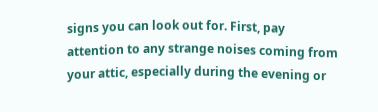signs you can look out for. First, pay attention to any strange noises coming from your attic, especially during the evening or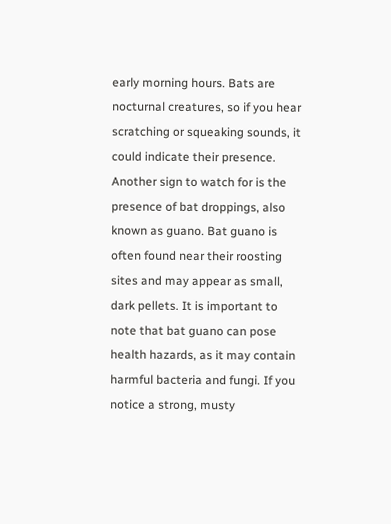early morning hours. Bats are nocturnal creatures, so if you hear scratching or squeaking sounds, it could indicate their presence. Another sign to watch for is the presence of bat droppings, also known as guano. Bat guano is often found near their roosting sites and may appear as small, dark pellets. It is important to note that bat guano can pose health hazards, as it may contain harmful bacteria and fungi. If you notice a strong, musty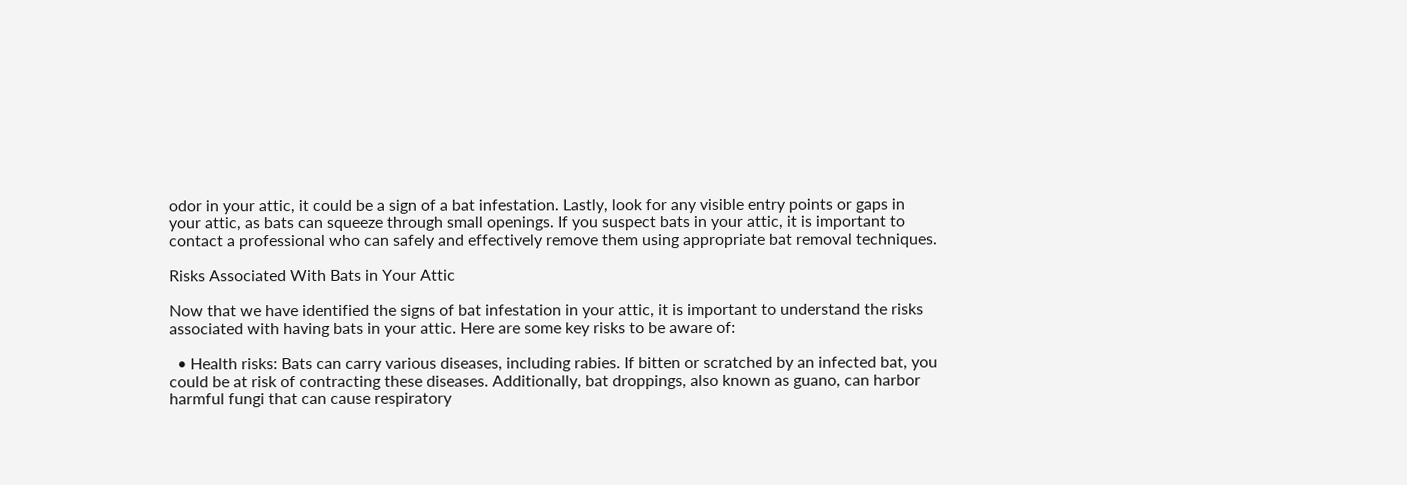odor in your attic, it could be a sign of a bat infestation. Lastly, look for any visible entry points or gaps in your attic, as bats can squeeze through small openings. If you suspect bats in your attic, it is important to contact a professional who can safely and effectively remove them using appropriate bat removal techniques.

Risks Associated With Bats in Your Attic

Now that we have identified the signs of bat infestation in your attic, it is important to understand the risks associated with having bats in your attic. Here are some key risks to be aware of:

  • Health risks: Bats can carry various diseases, including rabies. If bitten or scratched by an infected bat, you could be at risk of contracting these diseases. Additionally, bat droppings, also known as guano, can harbor harmful fungi that can cause respiratory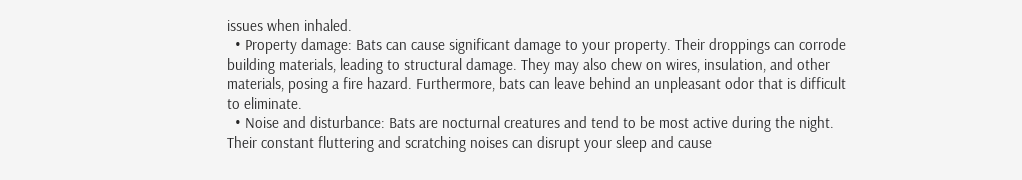issues when inhaled.
  • Property damage: Bats can cause significant damage to your property. Their droppings can corrode building materials, leading to structural damage. They may also chew on wires, insulation, and other materials, posing a fire hazard. Furthermore, bats can leave behind an unpleasant odor that is difficult to eliminate.
  • Noise and disturbance: Bats are nocturnal creatures and tend to be most active during the night. Their constant fluttering and scratching noises can disrupt your sleep and cause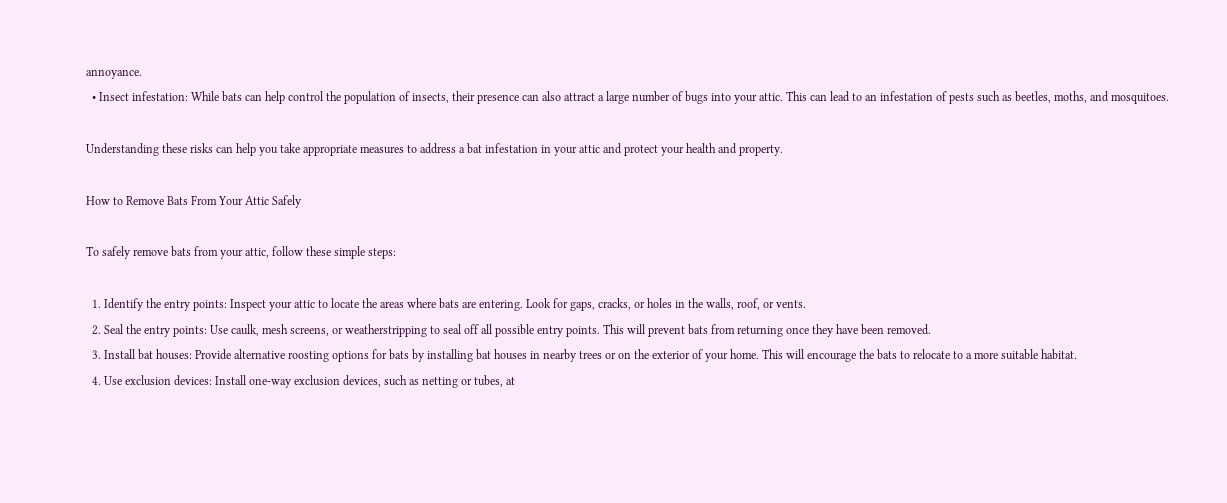annoyance.
  • Insect infestation: While bats can help control the population of insects, their presence can also attract a large number of bugs into your attic. This can lead to an infestation of pests such as beetles, moths, and mosquitoes.

Understanding these risks can help you take appropriate measures to address a bat infestation in your attic and protect your health and property.

How to Remove Bats From Your Attic Safely

To safely remove bats from your attic, follow these simple steps:

  1. Identify the entry points: Inspect your attic to locate the areas where bats are entering. Look for gaps, cracks, or holes in the walls, roof, or vents.
  2. Seal the entry points: Use caulk, mesh screens, or weatherstripping to seal off all possible entry points. This will prevent bats from returning once they have been removed.
  3. Install bat houses: Provide alternative roosting options for bats by installing bat houses in nearby trees or on the exterior of your home. This will encourage the bats to relocate to a more suitable habitat.
  4. Use exclusion devices: Install one-way exclusion devices, such as netting or tubes, at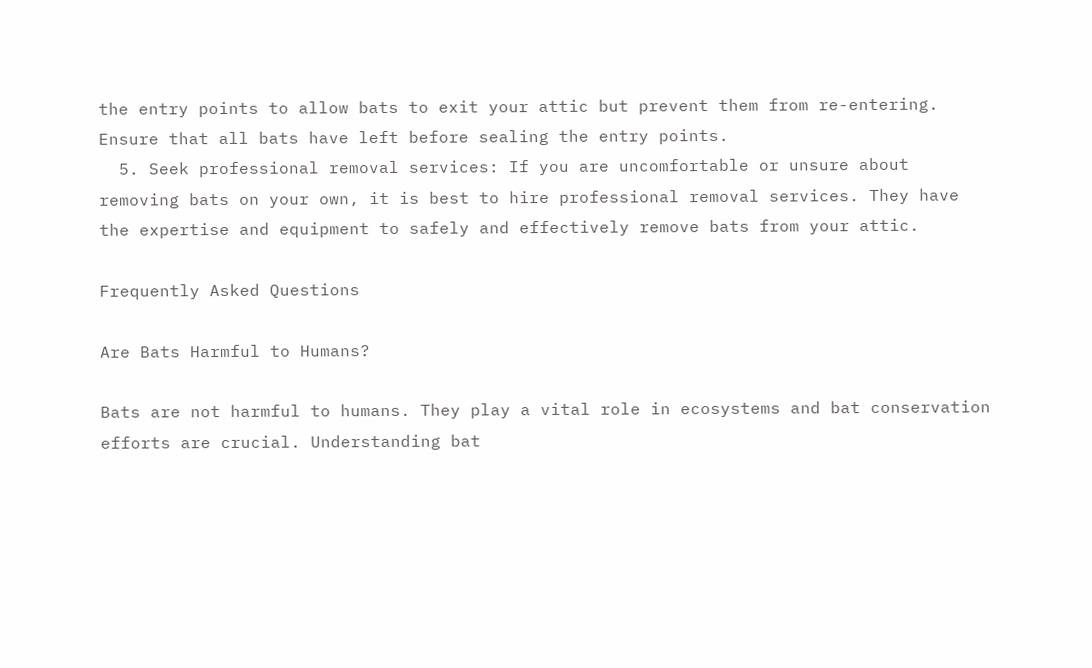the entry points to allow bats to exit your attic but prevent them from re-entering. Ensure that all bats have left before sealing the entry points.
  5. Seek professional removal services: If you are uncomfortable or unsure about removing bats on your own, it is best to hire professional removal services. They have the expertise and equipment to safely and effectively remove bats from your attic.

Frequently Asked Questions

Are Bats Harmful to Humans?

Bats are not harmful to humans. They play a vital role in ecosystems and bat conservation efforts are crucial. Understanding bat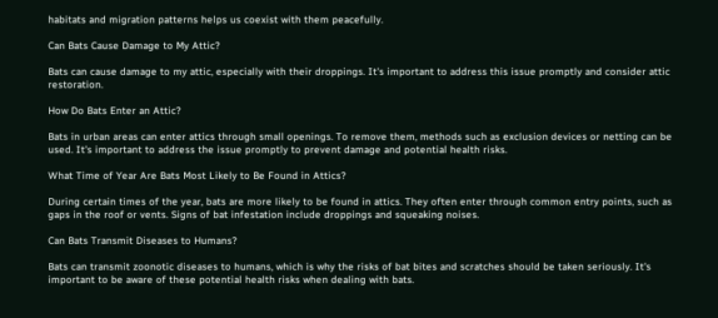habitats and migration patterns helps us coexist with them peacefully.

Can Bats Cause Damage to My Attic?

Bats can cause damage to my attic, especially with their droppings. It's important to address this issue promptly and consider attic restoration.

How Do Bats Enter an Attic?

Bats in urban areas can enter attics through small openings. To remove them, methods such as exclusion devices or netting can be used. It's important to address the issue promptly to prevent damage and potential health risks.

What Time of Year Are Bats Most Likely to Be Found in Attics?

During certain times of the year, bats are more likely to be found in attics. They often enter through common entry points, such as gaps in the roof or vents. Signs of bat infestation include droppings and squeaking noises.

Can Bats Transmit Diseases to Humans?

Bats can transmit zoonotic diseases to humans, which is why the risks of bat bites and scratches should be taken seriously. It's important to be aware of these potential health risks when dealing with bats.